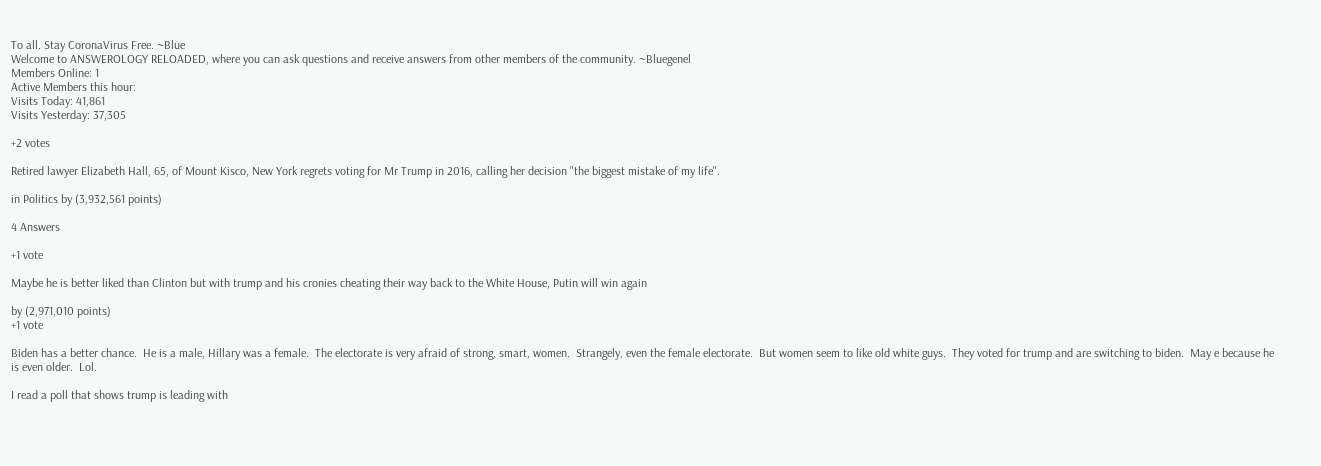To all. Stay CoronaVirus Free. ~Blue
Welcome to ANSWEROLOGY RELOADED, where you can ask questions and receive answers from other members of the community. ~Bluegenel
Members Online: 1
Active Members this hour:
Visits Today: 41,861
Visits Yesterday: 37,305

+2 votes

Retired lawyer Elizabeth Hall, 65, of Mount Kisco, New York regrets voting for Mr Trump in 2016, calling her decision "the biggest mistake of my life".

in Politics by (3,932,561 points)

4 Answers

+1 vote

Maybe he is better liked than Clinton but with trump and his cronies cheating their way back to the White House, Putin will win again

by (2,971,010 points)
+1 vote

Biden has a better chance.  He is a male, Hillary was a female.  The electorate is very afraid of strong, smart, women.  Strangely, even the female electorate.  But women seem to like old white guys.  They voted for trump and are switching to biden.  May e because he is even older.  Lol.

I read a poll that shows trump is leading with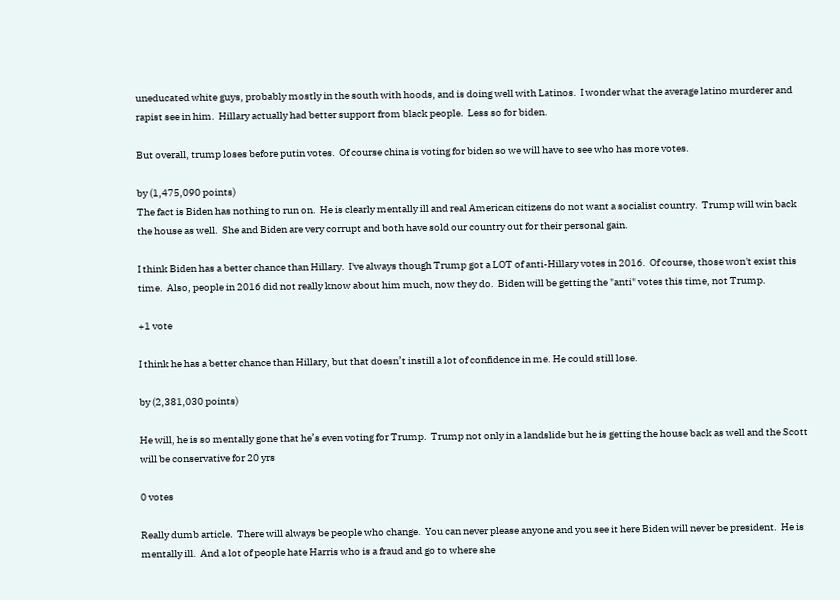uneducated white guys, probably mostly in the south with hoods, and is doing well with Latinos.  I wonder what the average latino murderer and rapist see in him.  Hillary actually had better support from black people.  Less so for biden.

But overall, trump loses before putin votes.  Of course china is voting for biden so we will have to see who has more votes.

by (1,475,090 points)
The fact is Biden has nothing to run on.  He is clearly mentally ill and real American citizens do not want a socialist country.  Trump will win back the house as well.  She and Biden are very corrupt and both have sold our country out for their personal gain.

I think Biden has a better chance than Hillary.  I've always though Trump got a LOT of anti-Hillary votes in 2016.  Of course, those won't exist this time.  Also, people in 2016 did not really know about him much, now they do.  Biden will be getting the "anti" votes this time, not Trump.

+1 vote

I think he has a better chance than Hillary, but that doesn’t instill a lot of confidence in me. He could still lose.

by (2,381,030 points)

He will, he is so mentally gone that he’s even voting for Trump.  Trump not only in a landslide but he is getting the house back as well and the Scott will be conservative for 20 yrs

0 votes

Really dumb article.  There will always be people who change.  You can never please anyone and you see it here Biden will never be president.  He is mentally ill.  And a lot of people hate Harris who is a fraud and go to where she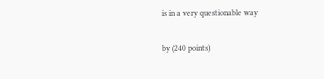is in a very questionable way

by (240 points)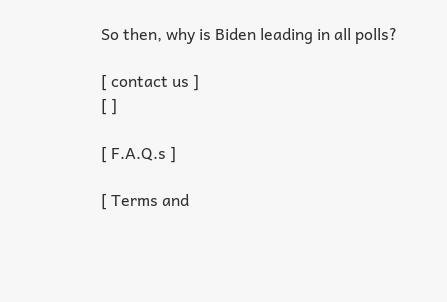So then, why is Biden leading in all polls?

[ contact us ]
[ ]

[ F.A.Q.s ]

[ Terms and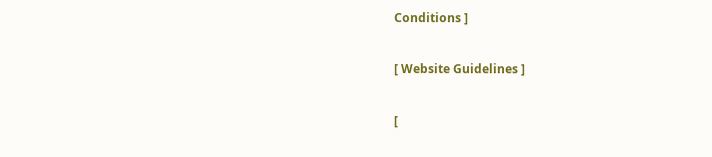Conditions ]

[ Website Guidelines ]

[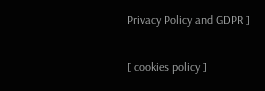Privacy Policy and GDPR ]

[ cookies policy ]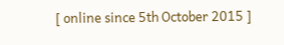[ online since 5th October 2015 ]